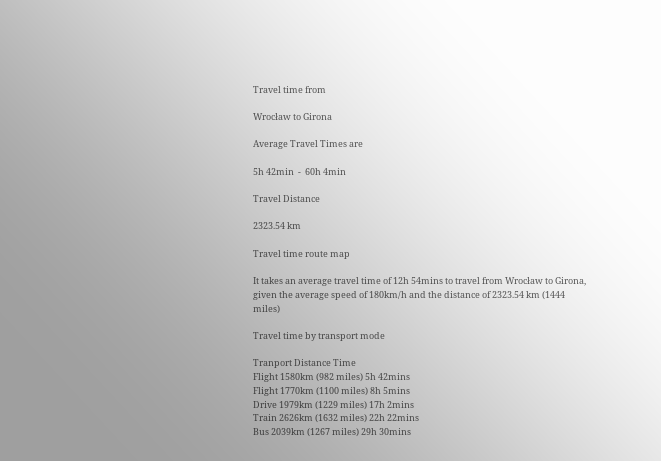Travel time from

Wrocław to Girona

Average Travel Times are

5h 42min  -  60h 4min

Travel Distance

2323.54 km

Travel time route map

It takes an average travel time of 12h 54mins to travel from Wrocław to Girona, given the average speed of 180km/h and the distance of 2323.54 km (1444 miles)

Travel time by transport mode

Tranport Distance Time
Flight 1580km (982 miles) 5h 42mins
Flight 1770km (1100 miles) 8h 5mins
Drive 1979km (1229 miles) 17h 2mins
Train 2626km (1632 miles) 22h 22mins
Bus 2039km (1267 miles) 29h 30mins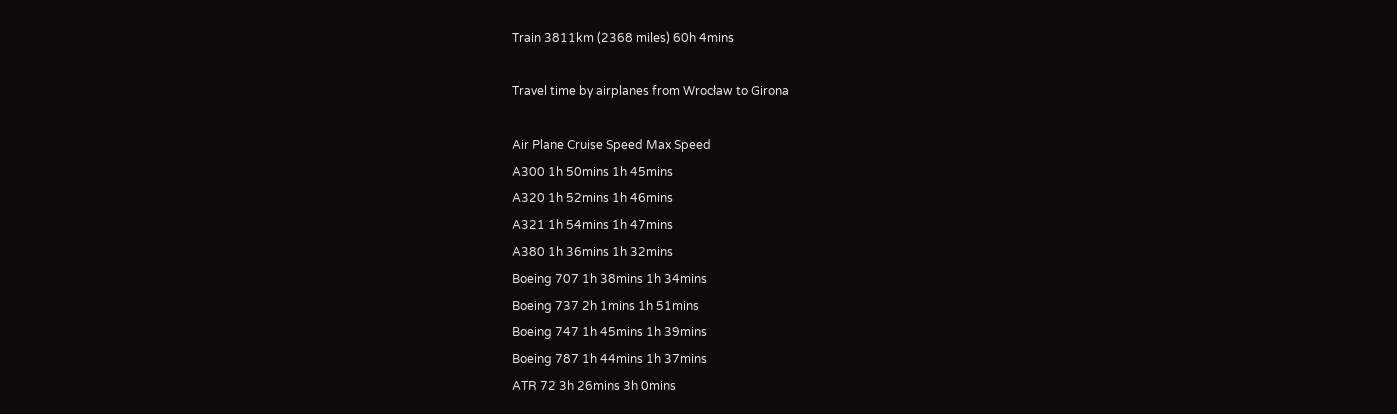Train 3811km (2368 miles) 60h 4mins

Travel time by airplanes from Wrocław to Girona

Air Plane Cruise Speed Max Speed
A300 1h 50mins 1h 45mins
A320 1h 52mins 1h 46mins
A321 1h 54mins 1h 47mins
A380 1h 36mins 1h 32mins
Boeing 707 1h 38mins 1h 34mins
Boeing 737 2h 1mins 1h 51mins
Boeing 747 1h 45mins 1h 39mins
Boeing 787 1h 44mins 1h 37mins
ATR 72 3h 26mins 3h 0mins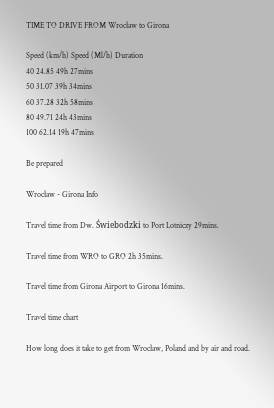TIME TO DRIVE FROM Wrocław to Girona

Speed (km/h) Speed (Ml/h) Duration
40 24.85 49h 27mins
50 31.07 39h 34mins
60 37.28 32h 58mins
80 49.71 24h 43mins
100 62.14 19h 47mins

Be prepared

Wrocław - Girona Info

Travel time from Dw. Świebodzki to Port Lotniczy 29mins.

Travel time from WRO to GRO 2h 35mins.

Travel time from Girona Airport to Girona 16mins.

Travel time chart

How long does it take to get from Wrocław, Poland and by air and road.